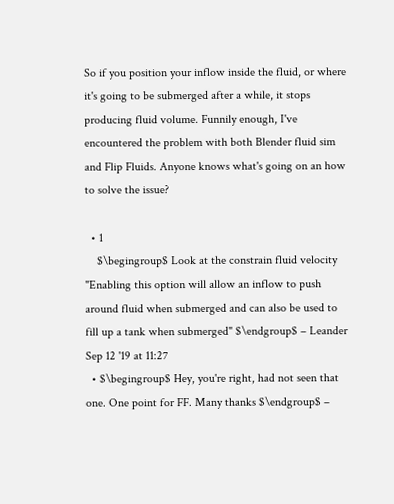So if you position your inflow inside the fluid, or where it's going to be submerged after a while, it stops producing fluid volume. Funnily enough, I've encountered the problem with both Blender fluid sim and Flip Fluids. Anyone knows what's going on an how to solve the issue?

  • 1
    $\begingroup$ Look at the constrain fluid velocity "Enabling this option will allow an inflow to push around fluid when submerged and can also be used to fill up a tank when submerged" $\endgroup$ – Leander Sep 12 '19 at 11:27
  • $\begingroup$ Hey, you're right, had not seen that one. One point for FF. Many thanks $\endgroup$ –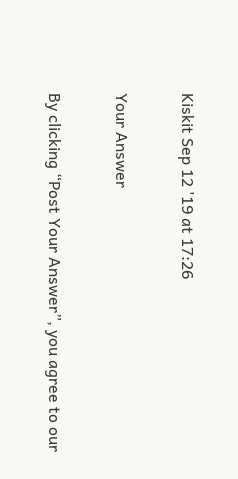Kiskit Sep 12 '19 at 17:26

Your Answer

By clicking “Post Your Answer”, you agree to our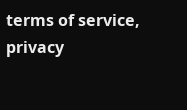terms of service, privacy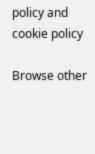policy and cookie policy

Browse other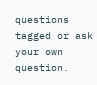questions tagged or ask your own question.